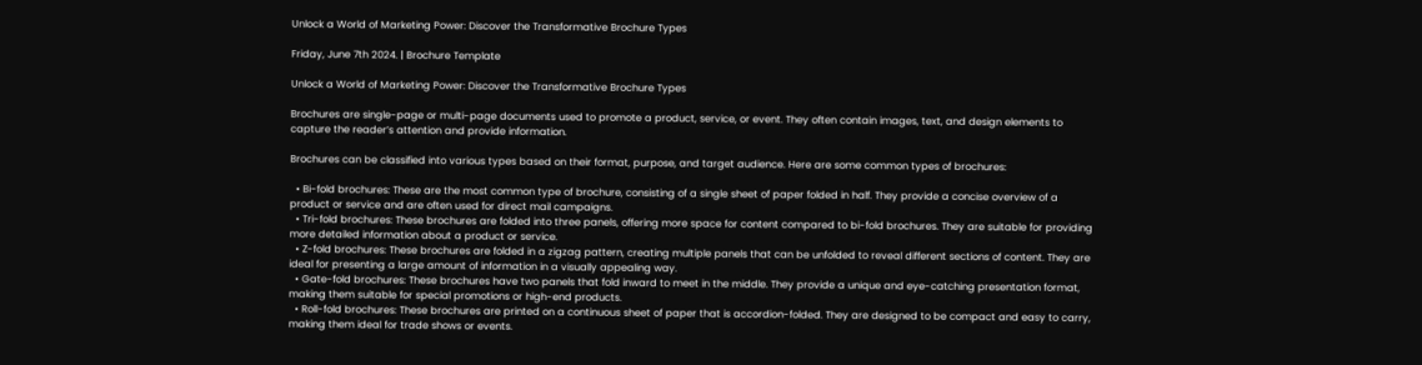Unlock a World of Marketing Power: Discover the Transformative Brochure Types

Friday, June 7th 2024. | Brochure Template

Unlock a World of Marketing Power: Discover the Transformative Brochure Types

Brochures are single-page or multi-page documents used to promote a product, service, or event. They often contain images, text, and design elements to capture the reader’s attention and provide information.

Brochures can be classified into various types based on their format, purpose, and target audience. Here are some common types of brochures:

  • Bi-fold brochures: These are the most common type of brochure, consisting of a single sheet of paper folded in half. They provide a concise overview of a product or service and are often used for direct mail campaigns.
  • Tri-fold brochures: These brochures are folded into three panels, offering more space for content compared to bi-fold brochures. They are suitable for providing more detailed information about a product or service.
  • Z-fold brochures: These brochures are folded in a zigzag pattern, creating multiple panels that can be unfolded to reveal different sections of content. They are ideal for presenting a large amount of information in a visually appealing way.
  • Gate-fold brochures: These brochures have two panels that fold inward to meet in the middle. They provide a unique and eye-catching presentation format, making them suitable for special promotions or high-end products.
  • Roll-fold brochures: These brochures are printed on a continuous sheet of paper that is accordion-folded. They are designed to be compact and easy to carry, making them ideal for trade shows or events.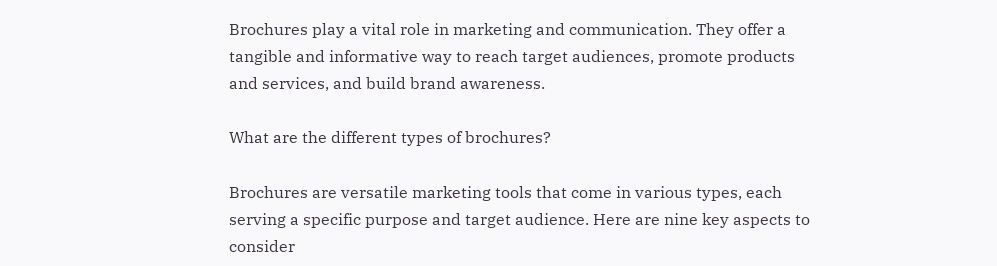Brochures play a vital role in marketing and communication. They offer a tangible and informative way to reach target audiences, promote products and services, and build brand awareness.

What are the different types of brochures?

Brochures are versatile marketing tools that come in various types, each serving a specific purpose and target audience. Here are nine key aspects to consider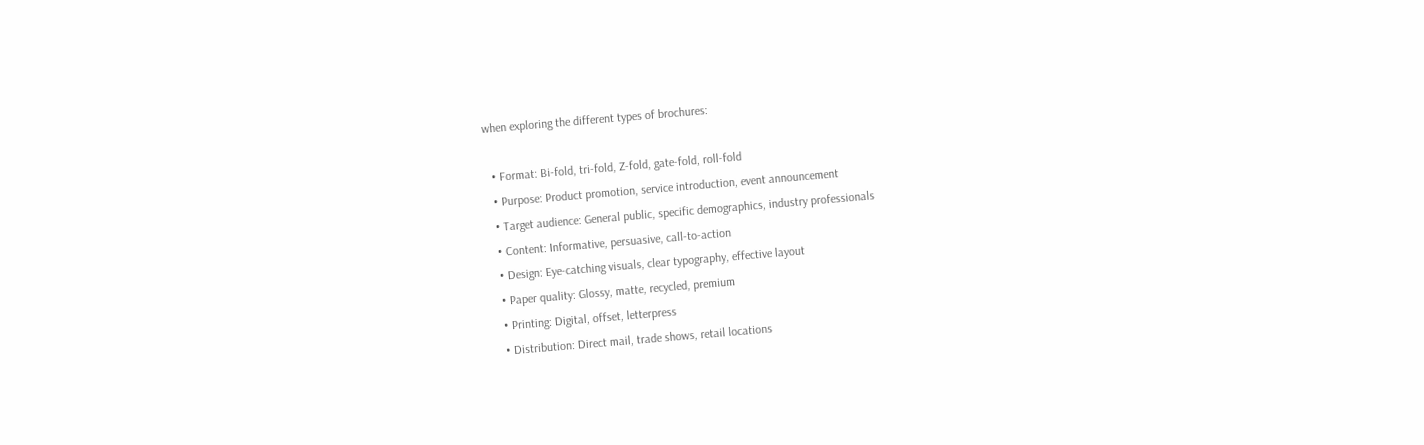when exploring the different types of brochures:

  • Format: Bi-fold, tri-fold, Z-fold, gate-fold, roll-fold
  • Purpose: Product promotion, service introduction, event announcement
  • Target audience: General public, specific demographics, industry professionals
  • Content: Informative, persuasive, call-to-action
  • Design: Eye-catching visuals, clear typography, effective layout
  • Paper quality: Glossy, matte, recycled, premium
  • Printing: Digital, offset, letterpress
  • Distribution: Direct mail, trade shows, retail locations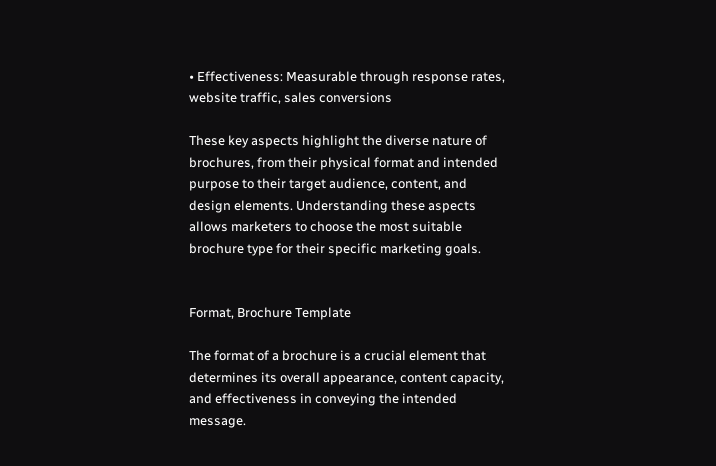• Effectiveness: Measurable through response rates, website traffic, sales conversions

These key aspects highlight the diverse nature of brochures, from their physical format and intended purpose to their target audience, content, and design elements. Understanding these aspects allows marketers to choose the most suitable brochure type for their specific marketing goals.


Format, Brochure Template

The format of a brochure is a crucial element that determines its overall appearance, content capacity, and effectiveness in conveying the intended message.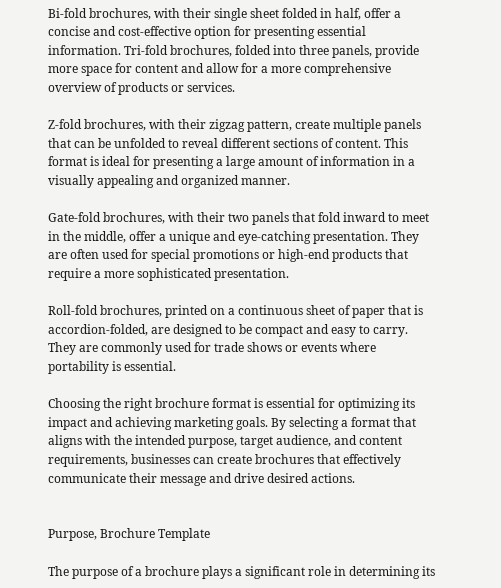Bi-fold brochures, with their single sheet folded in half, offer a concise and cost-effective option for presenting essential information. Tri-fold brochures, folded into three panels, provide more space for content and allow for a more comprehensive overview of products or services.

Z-fold brochures, with their zigzag pattern, create multiple panels that can be unfolded to reveal different sections of content. This format is ideal for presenting a large amount of information in a visually appealing and organized manner.

Gate-fold brochures, with their two panels that fold inward to meet in the middle, offer a unique and eye-catching presentation. They are often used for special promotions or high-end products that require a more sophisticated presentation.

Roll-fold brochures, printed on a continuous sheet of paper that is accordion-folded, are designed to be compact and easy to carry. They are commonly used for trade shows or events where portability is essential.

Choosing the right brochure format is essential for optimizing its impact and achieving marketing goals. By selecting a format that aligns with the intended purpose, target audience, and content requirements, businesses can create brochures that effectively communicate their message and drive desired actions.


Purpose, Brochure Template

The purpose of a brochure plays a significant role in determining its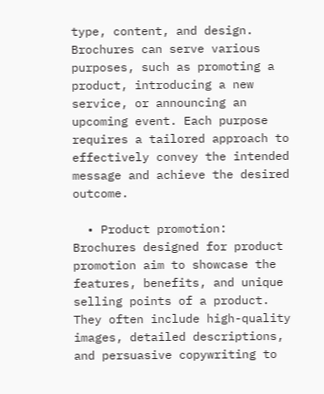type, content, and design. Brochures can serve various purposes, such as promoting a product, introducing a new service, or announcing an upcoming event. Each purpose requires a tailored approach to effectively convey the intended message and achieve the desired outcome.

  • Product promotion: Brochures designed for product promotion aim to showcase the features, benefits, and unique selling points of a product. They often include high-quality images, detailed descriptions, and persuasive copywriting to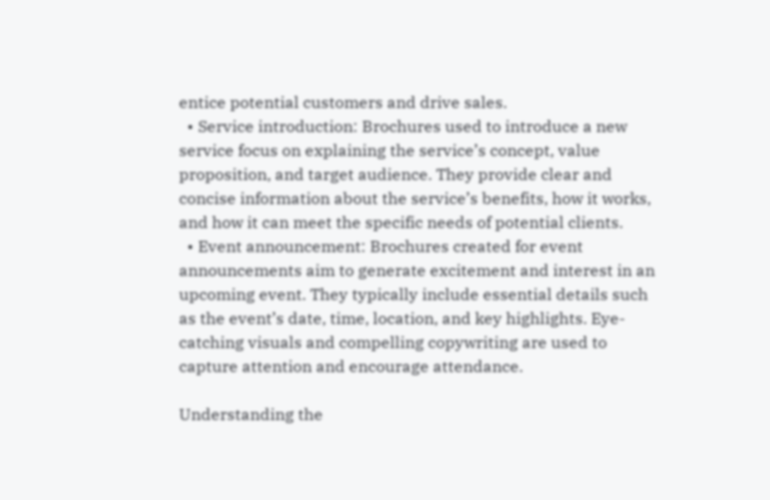entice potential customers and drive sales.
  • Service introduction: Brochures used to introduce a new service focus on explaining the service’s concept, value proposition, and target audience. They provide clear and concise information about the service’s benefits, how it works, and how it can meet the specific needs of potential clients.
  • Event announcement: Brochures created for event announcements aim to generate excitement and interest in an upcoming event. They typically include essential details such as the event’s date, time, location, and key highlights. Eye-catching visuals and compelling copywriting are used to capture attention and encourage attendance.

Understanding the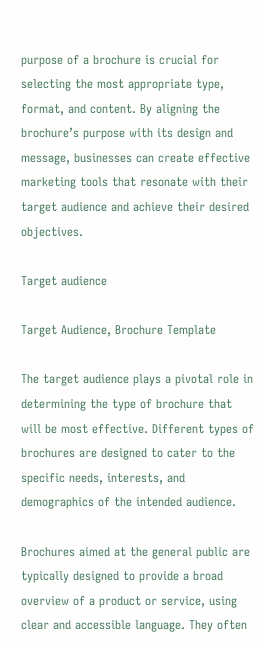purpose of a brochure is crucial for selecting the most appropriate type, format, and content. By aligning the brochure’s purpose with its design and message, businesses can create effective marketing tools that resonate with their target audience and achieve their desired objectives.

Target audience

Target Audience, Brochure Template

The target audience plays a pivotal role in determining the type of brochure that will be most effective. Different types of brochures are designed to cater to the specific needs, interests, and demographics of the intended audience.

Brochures aimed at the general public are typically designed to provide a broad overview of a product or service, using clear and accessible language. They often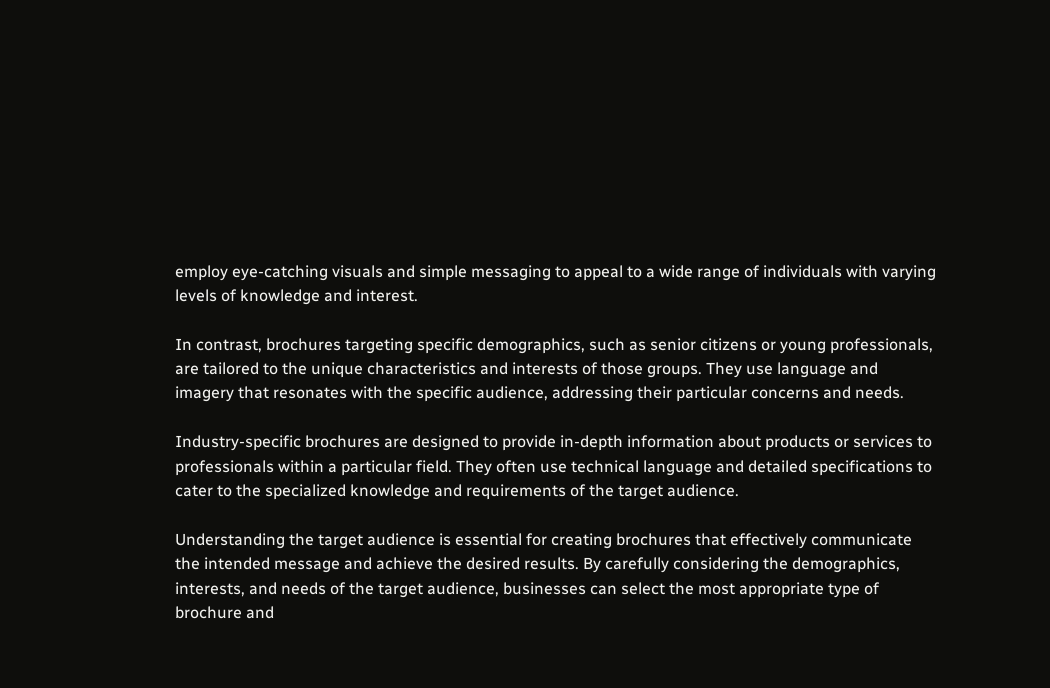employ eye-catching visuals and simple messaging to appeal to a wide range of individuals with varying levels of knowledge and interest.

In contrast, brochures targeting specific demographics, such as senior citizens or young professionals, are tailored to the unique characteristics and interests of those groups. They use language and imagery that resonates with the specific audience, addressing their particular concerns and needs.

Industry-specific brochures are designed to provide in-depth information about products or services to professionals within a particular field. They often use technical language and detailed specifications to cater to the specialized knowledge and requirements of the target audience.

Understanding the target audience is essential for creating brochures that effectively communicate the intended message and achieve the desired results. By carefully considering the demographics, interests, and needs of the target audience, businesses can select the most appropriate type of brochure and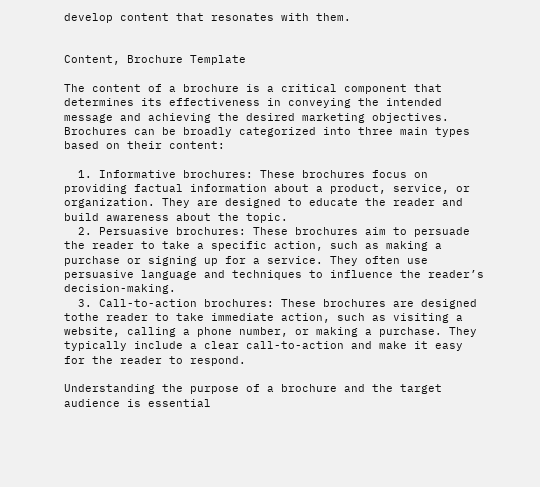develop content that resonates with them.


Content, Brochure Template

The content of a brochure is a critical component that determines its effectiveness in conveying the intended message and achieving the desired marketing objectives. Brochures can be broadly categorized into three main types based on their content:

  1. Informative brochures: These brochures focus on providing factual information about a product, service, or organization. They are designed to educate the reader and build awareness about the topic.
  2. Persuasive brochures: These brochures aim to persuade the reader to take a specific action, such as making a purchase or signing up for a service. They often use persuasive language and techniques to influence the reader’s decision-making.
  3. Call-to-action brochures: These brochures are designed tothe reader to take immediate action, such as visiting a website, calling a phone number, or making a purchase. They typically include a clear call-to-action and make it easy for the reader to respond.

Understanding the purpose of a brochure and the target audience is essential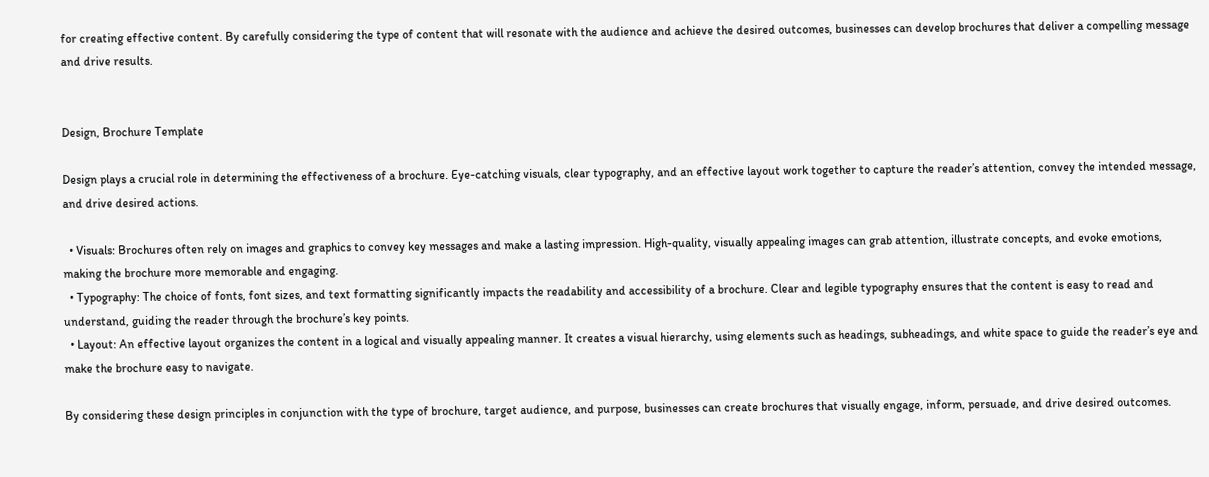for creating effective content. By carefully considering the type of content that will resonate with the audience and achieve the desired outcomes, businesses can develop brochures that deliver a compelling message and drive results.


Design, Brochure Template

Design plays a crucial role in determining the effectiveness of a brochure. Eye-catching visuals, clear typography, and an effective layout work together to capture the reader’s attention, convey the intended message, and drive desired actions.

  • Visuals: Brochures often rely on images and graphics to convey key messages and make a lasting impression. High-quality, visually appealing images can grab attention, illustrate concepts, and evoke emotions, making the brochure more memorable and engaging.
  • Typography: The choice of fonts, font sizes, and text formatting significantly impacts the readability and accessibility of a brochure. Clear and legible typography ensures that the content is easy to read and understand, guiding the reader through the brochure’s key points.
  • Layout: An effective layout organizes the content in a logical and visually appealing manner. It creates a visual hierarchy, using elements such as headings, subheadings, and white space to guide the reader’s eye and make the brochure easy to navigate.

By considering these design principles in conjunction with the type of brochure, target audience, and purpose, businesses can create brochures that visually engage, inform, persuade, and drive desired outcomes.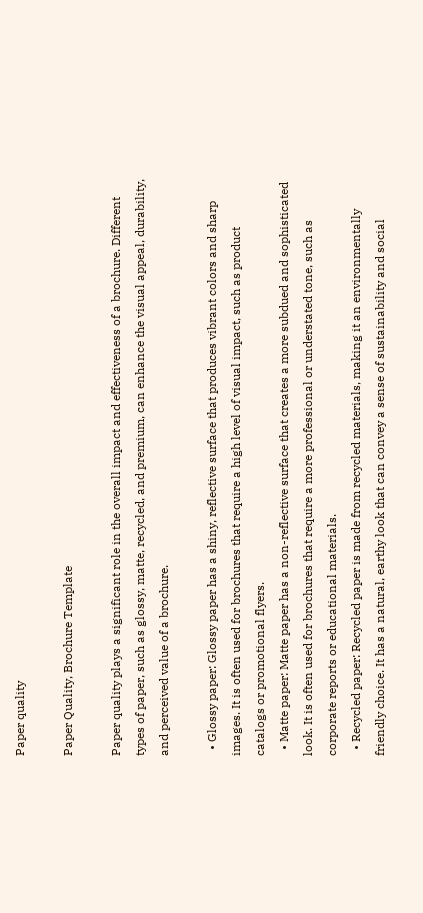Paper quality

Paper Quality, Brochure Template

Paper quality plays a significant role in the overall impact and effectiveness of a brochure. Different types of paper, such as glossy, matte, recycled, and premium, can enhance the visual appeal, durability, and perceived value of a brochure.

  • Glossy paper: Glossy paper has a shiny, reflective surface that produces vibrant colors and sharp images. It is often used for brochures that require a high level of visual impact, such as product catalogs or promotional flyers.
  • Matte paper: Matte paper has a non-reflective surface that creates a more subdued and sophisticated look. It is often used for brochures that require a more professional or understated tone, such as corporate reports or educational materials.
  • Recycled paper: Recycled paper is made from recycled materials, making it an environmentally friendly choice. It has a natural, earthy look that can convey a sense of sustainability and social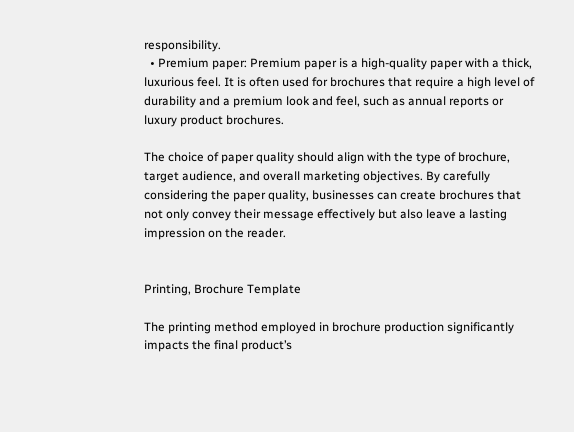responsibility.
  • Premium paper: Premium paper is a high-quality paper with a thick, luxurious feel. It is often used for brochures that require a high level of durability and a premium look and feel, such as annual reports or luxury product brochures.

The choice of paper quality should align with the type of brochure, target audience, and overall marketing objectives. By carefully considering the paper quality, businesses can create brochures that not only convey their message effectively but also leave a lasting impression on the reader.


Printing, Brochure Template

The printing method employed in brochure production significantly impacts the final product’s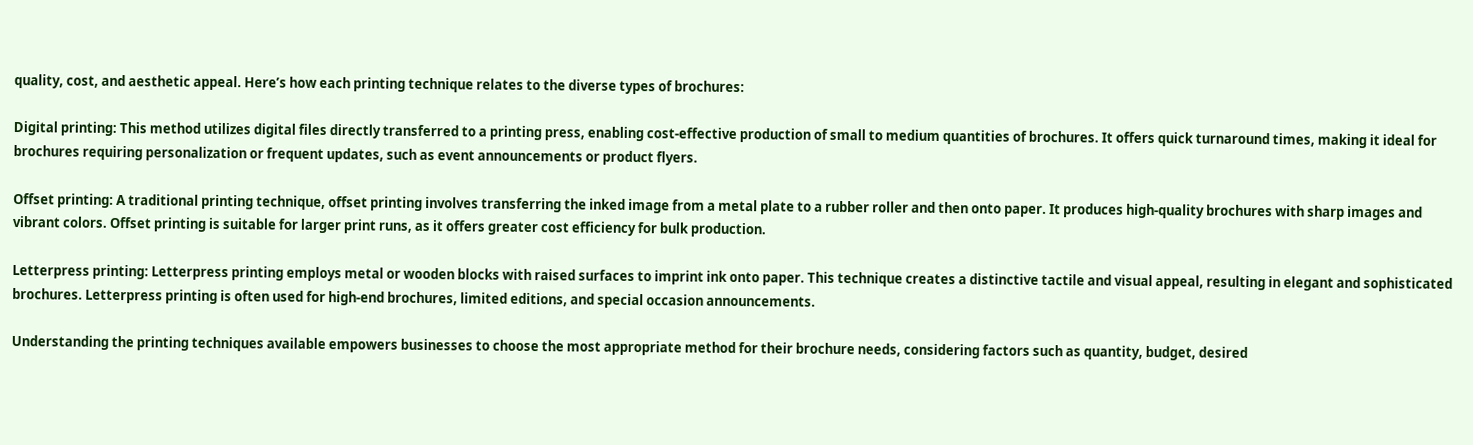quality, cost, and aesthetic appeal. Here’s how each printing technique relates to the diverse types of brochures:

Digital printing: This method utilizes digital files directly transferred to a printing press, enabling cost-effective production of small to medium quantities of brochures. It offers quick turnaround times, making it ideal for brochures requiring personalization or frequent updates, such as event announcements or product flyers.

Offset printing: A traditional printing technique, offset printing involves transferring the inked image from a metal plate to a rubber roller and then onto paper. It produces high-quality brochures with sharp images and vibrant colors. Offset printing is suitable for larger print runs, as it offers greater cost efficiency for bulk production.

Letterpress printing: Letterpress printing employs metal or wooden blocks with raised surfaces to imprint ink onto paper. This technique creates a distinctive tactile and visual appeal, resulting in elegant and sophisticated brochures. Letterpress printing is often used for high-end brochures, limited editions, and special occasion announcements.

Understanding the printing techniques available empowers businesses to choose the most appropriate method for their brochure needs, considering factors such as quantity, budget, desired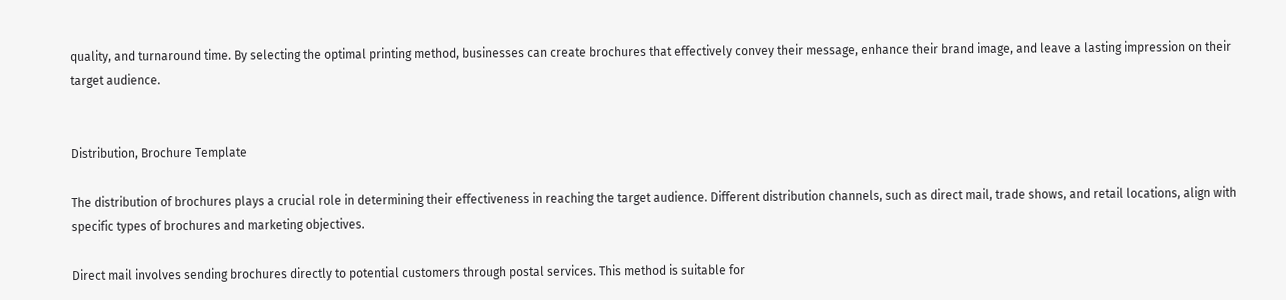quality, and turnaround time. By selecting the optimal printing method, businesses can create brochures that effectively convey their message, enhance their brand image, and leave a lasting impression on their target audience.


Distribution, Brochure Template

The distribution of brochures plays a crucial role in determining their effectiveness in reaching the target audience. Different distribution channels, such as direct mail, trade shows, and retail locations, align with specific types of brochures and marketing objectives.

Direct mail involves sending brochures directly to potential customers through postal services. This method is suitable for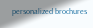personalized brochures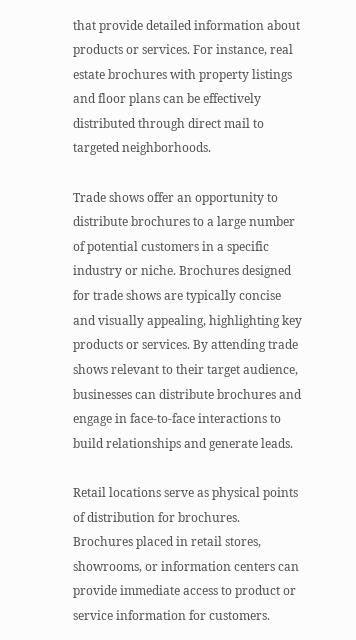that provide detailed information about products or services. For instance, real estate brochures with property listings and floor plans can be effectively distributed through direct mail to targeted neighborhoods.

Trade shows offer an opportunity to distribute brochures to a large number of potential customers in a specific industry or niche. Brochures designed for trade shows are typically concise and visually appealing, highlighting key products or services. By attending trade shows relevant to their target audience, businesses can distribute brochures and engage in face-to-face interactions to build relationships and generate leads.

Retail locations serve as physical points of distribution for brochures. Brochures placed in retail stores, showrooms, or information centers can provide immediate access to product or service information for customers.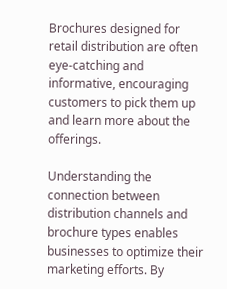Brochures designed for retail distribution are often eye-catching and informative, encouraging customers to pick them up and learn more about the offerings.

Understanding the connection between distribution channels and brochure types enables businesses to optimize their marketing efforts. By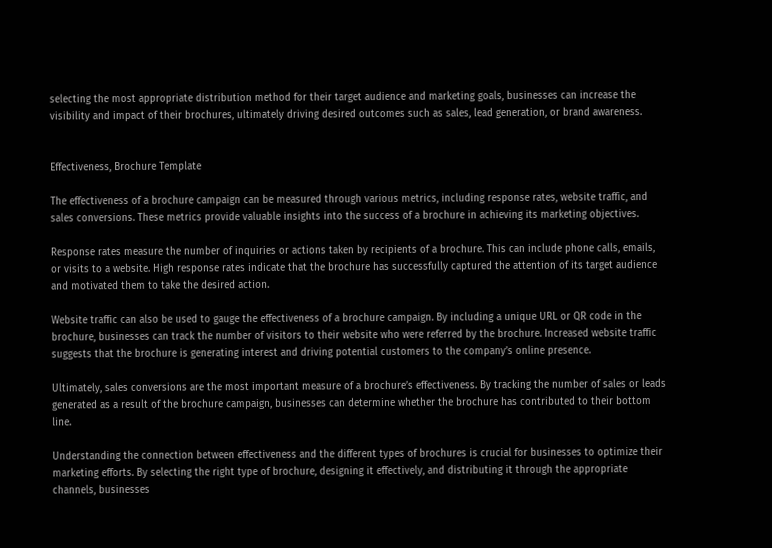selecting the most appropriate distribution method for their target audience and marketing goals, businesses can increase the visibility and impact of their brochures, ultimately driving desired outcomes such as sales, lead generation, or brand awareness.


Effectiveness, Brochure Template

The effectiveness of a brochure campaign can be measured through various metrics, including response rates, website traffic, and sales conversions. These metrics provide valuable insights into the success of a brochure in achieving its marketing objectives.

Response rates measure the number of inquiries or actions taken by recipients of a brochure. This can include phone calls, emails, or visits to a website. High response rates indicate that the brochure has successfully captured the attention of its target audience and motivated them to take the desired action.

Website traffic can also be used to gauge the effectiveness of a brochure campaign. By including a unique URL or QR code in the brochure, businesses can track the number of visitors to their website who were referred by the brochure. Increased website traffic suggests that the brochure is generating interest and driving potential customers to the company’s online presence.

Ultimately, sales conversions are the most important measure of a brochure’s effectiveness. By tracking the number of sales or leads generated as a result of the brochure campaign, businesses can determine whether the brochure has contributed to their bottom line.

Understanding the connection between effectiveness and the different types of brochures is crucial for businesses to optimize their marketing efforts. By selecting the right type of brochure, designing it effectively, and distributing it through the appropriate channels, businesses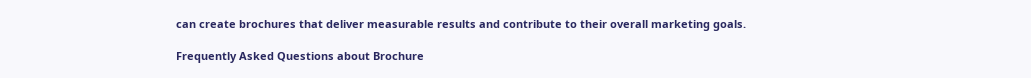can create brochures that deliver measurable results and contribute to their overall marketing goals.

Frequently Asked Questions about Brochure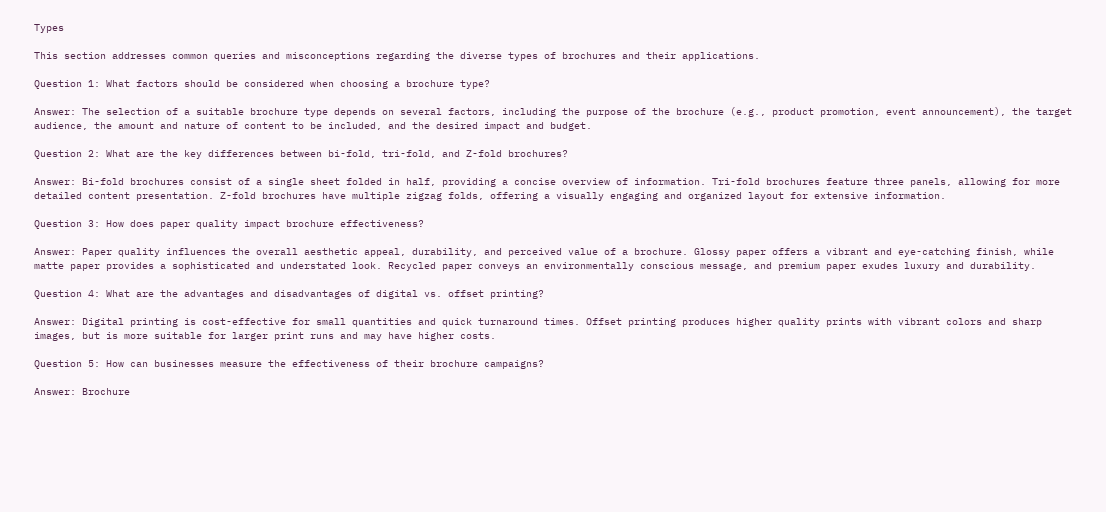Types

This section addresses common queries and misconceptions regarding the diverse types of brochures and their applications.

Question 1: What factors should be considered when choosing a brochure type?

Answer: The selection of a suitable brochure type depends on several factors, including the purpose of the brochure (e.g., product promotion, event announcement), the target audience, the amount and nature of content to be included, and the desired impact and budget.

Question 2: What are the key differences between bi-fold, tri-fold, and Z-fold brochures?

Answer: Bi-fold brochures consist of a single sheet folded in half, providing a concise overview of information. Tri-fold brochures feature three panels, allowing for more detailed content presentation. Z-fold brochures have multiple zigzag folds, offering a visually engaging and organized layout for extensive information.

Question 3: How does paper quality impact brochure effectiveness?

Answer: Paper quality influences the overall aesthetic appeal, durability, and perceived value of a brochure. Glossy paper offers a vibrant and eye-catching finish, while matte paper provides a sophisticated and understated look. Recycled paper conveys an environmentally conscious message, and premium paper exudes luxury and durability.

Question 4: What are the advantages and disadvantages of digital vs. offset printing?

Answer: Digital printing is cost-effective for small quantities and quick turnaround times. Offset printing produces higher quality prints with vibrant colors and sharp images, but is more suitable for larger print runs and may have higher costs.

Question 5: How can businesses measure the effectiveness of their brochure campaigns?

Answer: Brochure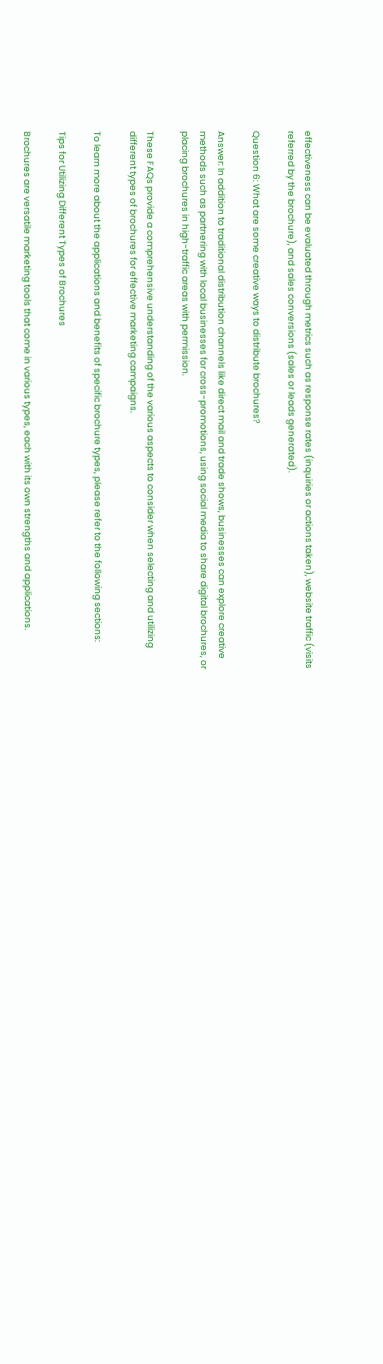effectiveness can be evaluated through metrics such as response rates (inquiries or actions taken), website traffic (visits referred by the brochure), and sales conversions (sales or leads generated).

Question 6: What are some creative ways to distribute brochures?

Answer: In addition to traditional distribution channels like direct mail and trade shows, businesses can explore creative methods such as partnering with local businesses for cross-promotions, using social media to share digital brochures, or placing brochures in high-traffic areas with permission.

These FAQs provide a comprehensive understanding of the various aspects to consider when selecting and utilizing different types of brochures for effective marketing campaigns.

To learn more about the applications and benefits of specific brochure types, please refer to the following sections:

Tips for Utilizing Different Types of Brochures

Brochures are versatile marketing tools that come in various types, each with its own strengths and applications.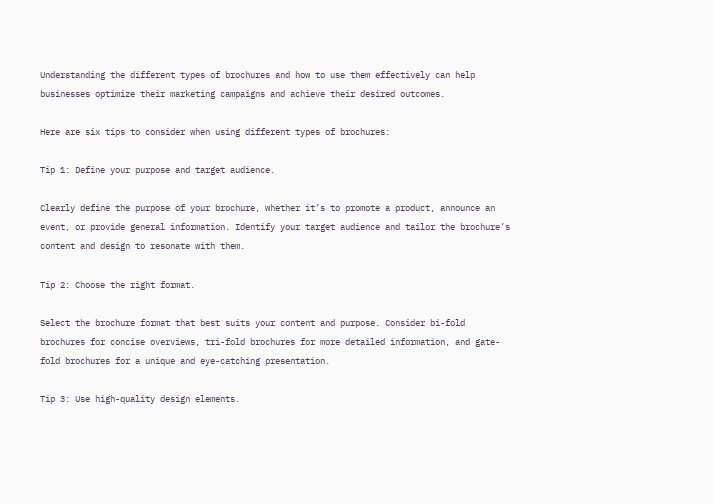Understanding the different types of brochures and how to use them effectively can help businesses optimize their marketing campaigns and achieve their desired outcomes.

Here are six tips to consider when using different types of brochures:

Tip 1: Define your purpose and target audience.

Clearly define the purpose of your brochure, whether it’s to promote a product, announce an event, or provide general information. Identify your target audience and tailor the brochure’s content and design to resonate with them.

Tip 2: Choose the right format.

Select the brochure format that best suits your content and purpose. Consider bi-fold brochures for concise overviews, tri-fold brochures for more detailed information, and gate-fold brochures for a unique and eye-catching presentation.

Tip 3: Use high-quality design elements.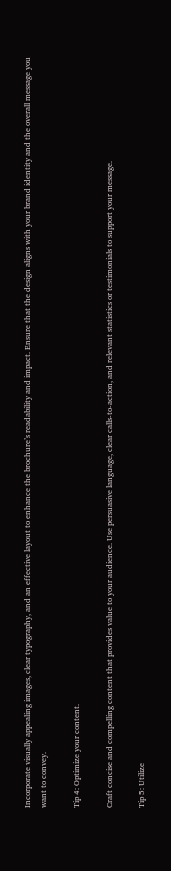Incorporate visually appealing images, clear typography, and an effective layout to enhance the brochure’s readability and impact. Ensure that the design aligns with your brand identity and the overall message you want to convey.

Tip 4: Optimize your content.

Craft concise and compelling content that provides value to your audience. Use persuasive language, clear calls-to-action, and relevant statistics or testimonials to support your message.

Tip 5: Utilize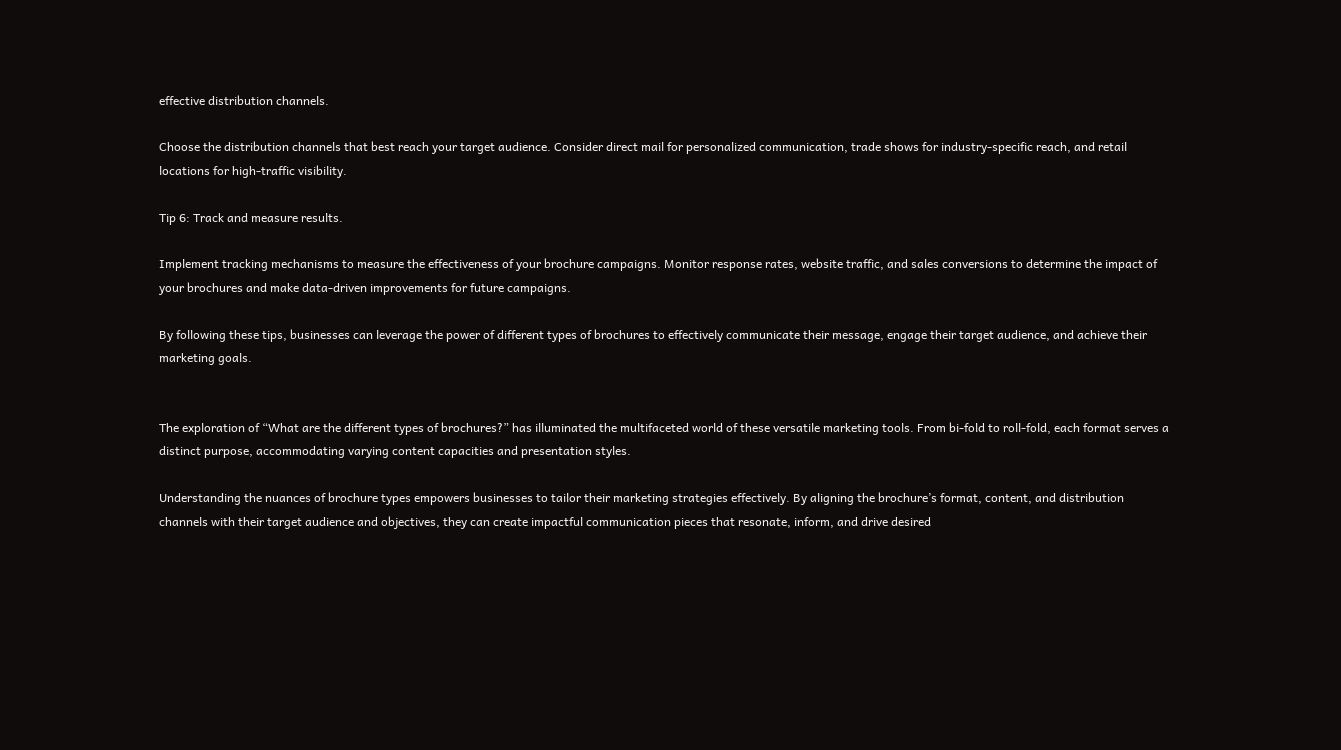effective distribution channels.

Choose the distribution channels that best reach your target audience. Consider direct mail for personalized communication, trade shows for industry-specific reach, and retail locations for high-traffic visibility.

Tip 6: Track and measure results.

Implement tracking mechanisms to measure the effectiveness of your brochure campaigns. Monitor response rates, website traffic, and sales conversions to determine the impact of your brochures and make data-driven improvements for future campaigns.

By following these tips, businesses can leverage the power of different types of brochures to effectively communicate their message, engage their target audience, and achieve their marketing goals.


The exploration of “What are the different types of brochures?” has illuminated the multifaceted world of these versatile marketing tools. From bi-fold to roll-fold, each format serves a distinct purpose, accommodating varying content capacities and presentation styles.

Understanding the nuances of brochure types empowers businesses to tailor their marketing strategies effectively. By aligning the brochure’s format, content, and distribution channels with their target audience and objectives, they can create impactful communication pieces that resonate, inform, and drive desired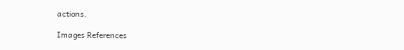actions.

Images References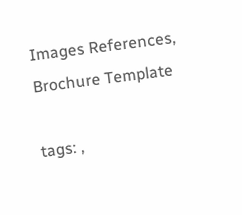Images References, Brochure Template

tags: ,